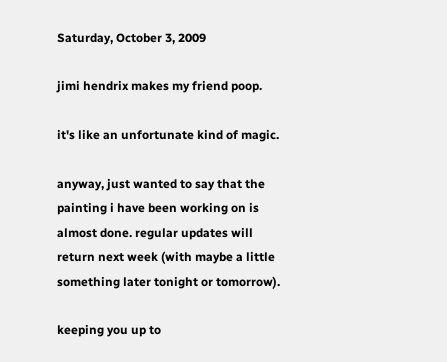Saturday, October 3, 2009

jimi hendrix makes my friend poop.

it's like an unfortunate kind of magic.

anyway, just wanted to say that the painting i have been working on is almost done. regular updates will return next week (with maybe a little something later tonight or tomorrow).

keeping you up to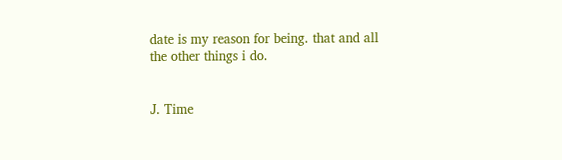date is my reason for being. that and all the other things i do.


J. Time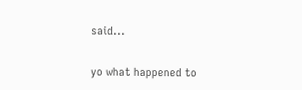said...

yo what happened to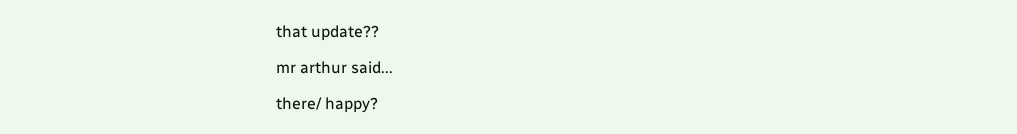that update??

mr arthur said...

there/ happy?